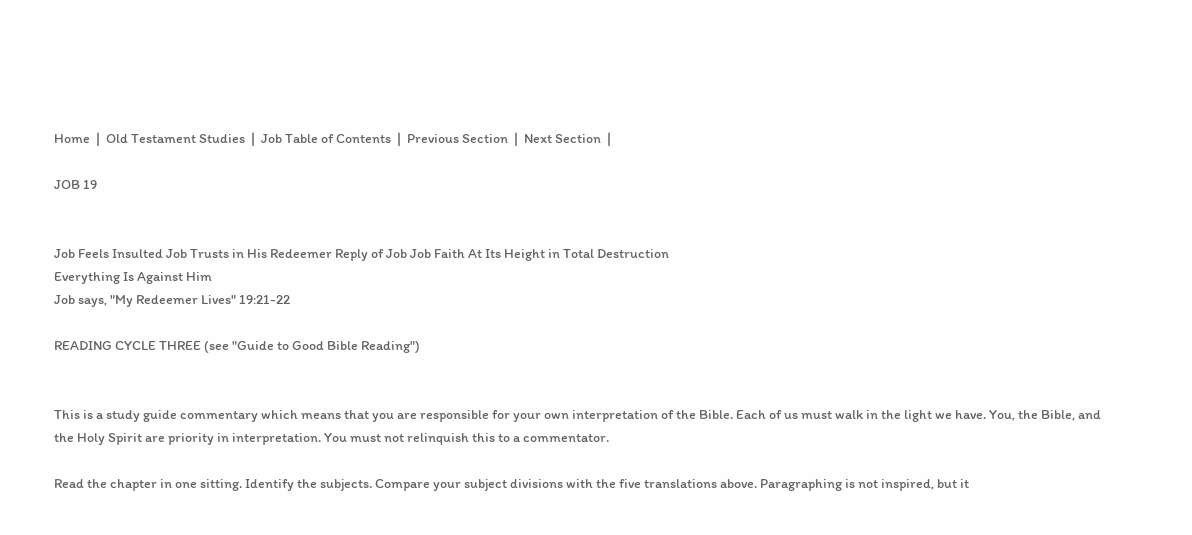Home  |  Old Testament Studies  |  Job Table of Contents  |  Previous Section  |  Next Section  |

JOB 19


Job Feels Insulted Job Trusts in His Redeemer Reply of Job Job Faith At Its Height in Total Destruction
Everything Is Against Him
Job says, "My Redeemer Lives" 19:21-22

READING CYCLE THREE (see "Guide to Good Bible Reading")


This is a study guide commentary which means that you are responsible for your own interpretation of the Bible. Each of us must walk in the light we have. You, the Bible, and the Holy Spirit are priority in interpretation. You must not relinquish this to a commentator.

Read the chapter in one sitting. Identify the subjects. Compare your subject divisions with the five translations above. Paragraphing is not inspired, but it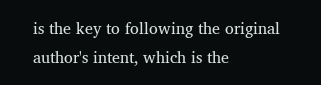is the key to following the original author's intent, which is the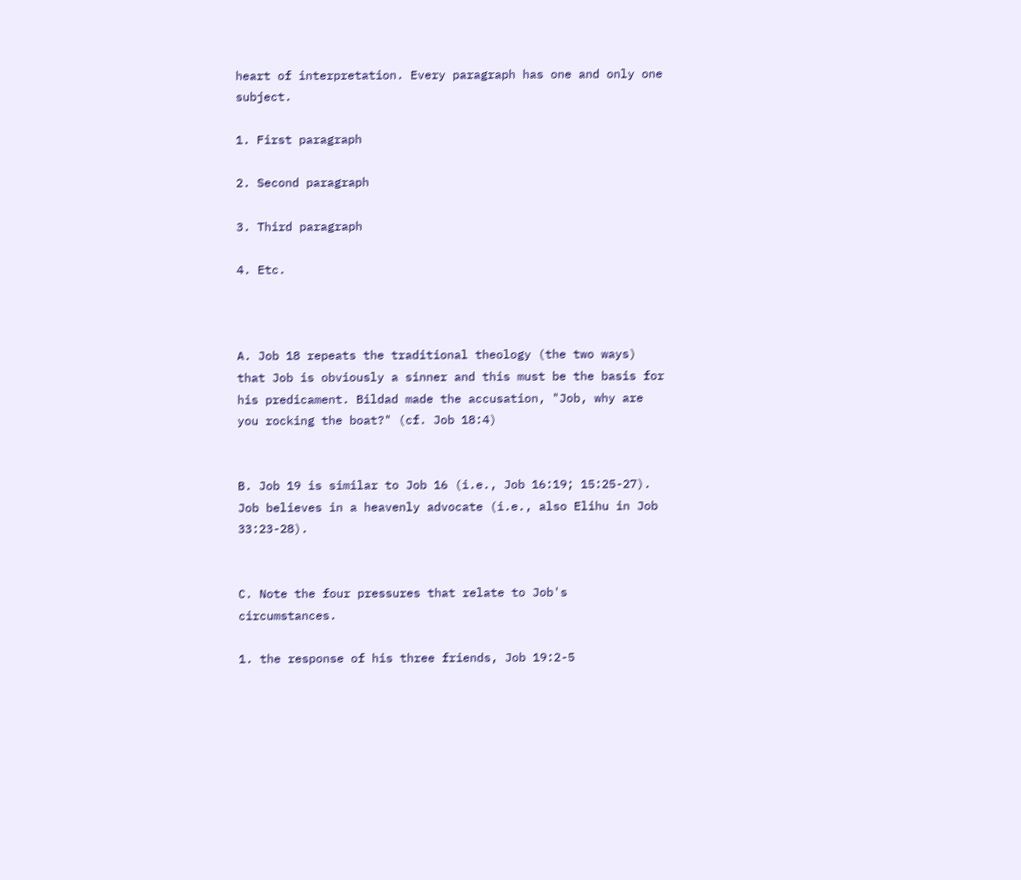heart of interpretation. Every paragraph has one and only one subject.

1. First paragraph

2. Second paragraph

3. Third paragraph

4. Etc.



A. Job 18 repeats the traditional theology (the two ways) that Job is obviously a sinner and this must be the basis for his predicament. Bildad made the accusation, "Job, why are you rocking the boat?" (cf. Job 18:4)


B. Job 19 is similar to Job 16 (i.e., Job 16:19; 15:25-27). Job believes in a heavenly advocate (i.e., also Elihu in Job 33:23-28).


C. Note the four pressures that relate to Job's circumstances.

1. the response of his three friends, Job 19:2-5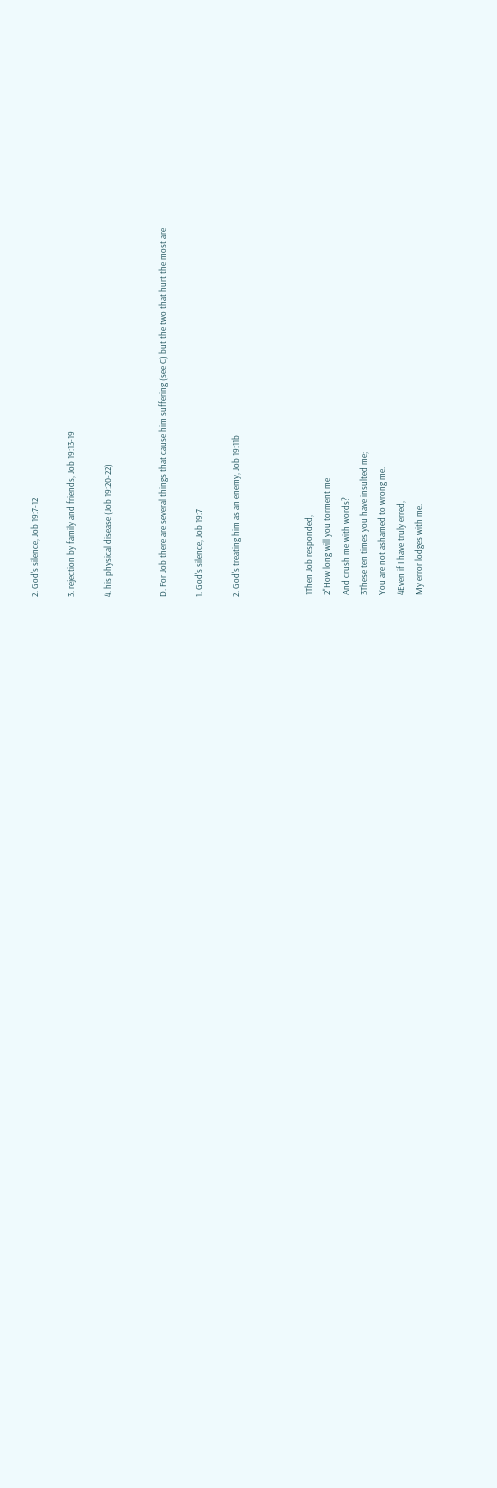2. God's silence, Job 19:7-12

3. rejection by family and friends, Job 19:13-19

4. his physical disease (Job 19:20-22)


D. For Job there are several things that cause him suffering (see C) but the two that hurt the most are

1. God's silence, Job 19:7

2. God's treating him as an enemy, Job 19:11b



 1Then Job responded,
 2"How long will you torment me
 And crush me with words?
 3These ten times you have insulted me;
 You are not ashamed to wrong me.
 4Even if I have truly erred,
 My error lodges with me.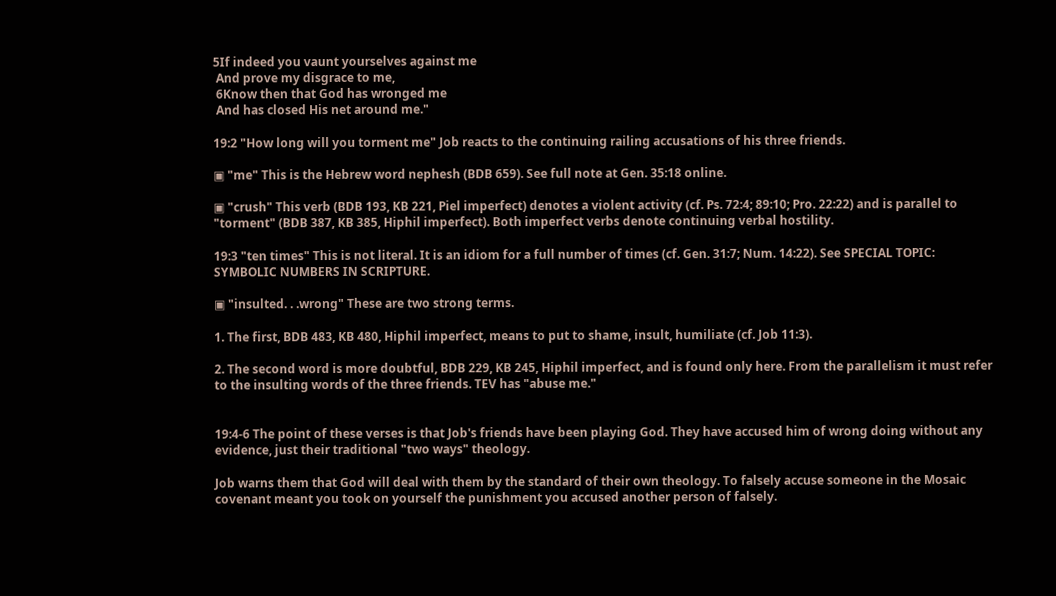5If indeed you vaunt yourselves against me
 And prove my disgrace to me,
 6Know then that God has wronged me
 And has closed His net around me."

19:2 "How long will you torment me" Job reacts to the continuing railing accusations of his three friends.

▣ "me" This is the Hebrew word nephesh (BDB 659). See full note at Gen. 35:18 online.

▣ "crush" This verb (BDB 193, KB 221, Piel imperfect) denotes a violent activity (cf. Ps. 72:4; 89:10; Pro. 22:22) and is parallel to "torment" (BDB 387, KB 385, Hiphil imperfect). Both imperfect verbs denote continuing verbal hostility.

19:3 "ten times" This is not literal. It is an idiom for a full number of times (cf. Gen. 31:7; Num. 14:22). See SPECIAL TOPIC: SYMBOLIC NUMBERS IN SCRIPTURE.

▣ "insulted. . .wrong" These are two strong terms.

1. The first, BDB 483, KB 480, Hiphil imperfect, means to put to shame, insult, humiliate (cf. Job 11:3).

2. The second word is more doubtful, BDB 229, KB 245, Hiphil imperfect, and is found only here. From the parallelism it must refer to the insulting words of the three friends. TEV has "abuse me."


19:4-6 The point of these verses is that Job's friends have been playing God. They have accused him of wrong doing without any evidence, just their traditional "two ways" theology.

Job warns them that God will deal with them by the standard of their own theology. To falsely accuse someone in the Mosaic covenant meant you took on yourself the punishment you accused another person of falsely.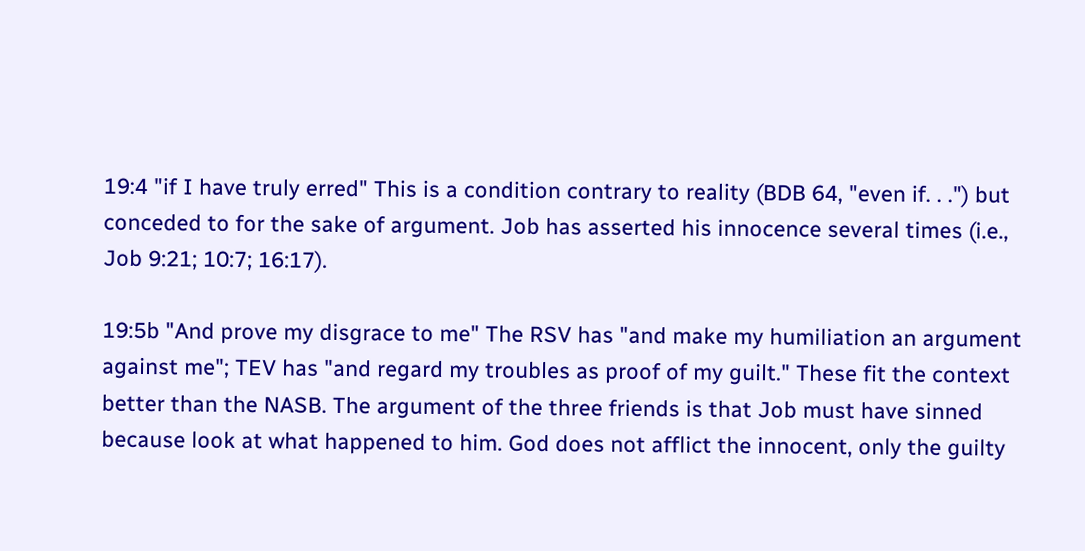19:4 "if I have truly erred" This is a condition contrary to reality (BDB 64, "even if. . .") but conceded to for the sake of argument. Job has asserted his innocence several times (i.e., Job 9:21; 10:7; 16:17).

19:5b "And prove my disgrace to me" The RSV has "and make my humiliation an argument against me"; TEV has "and regard my troubles as proof of my guilt." These fit the context better than the NASB. The argument of the three friends is that Job must have sinned because look at what happened to him. God does not afflict the innocent, only the guilty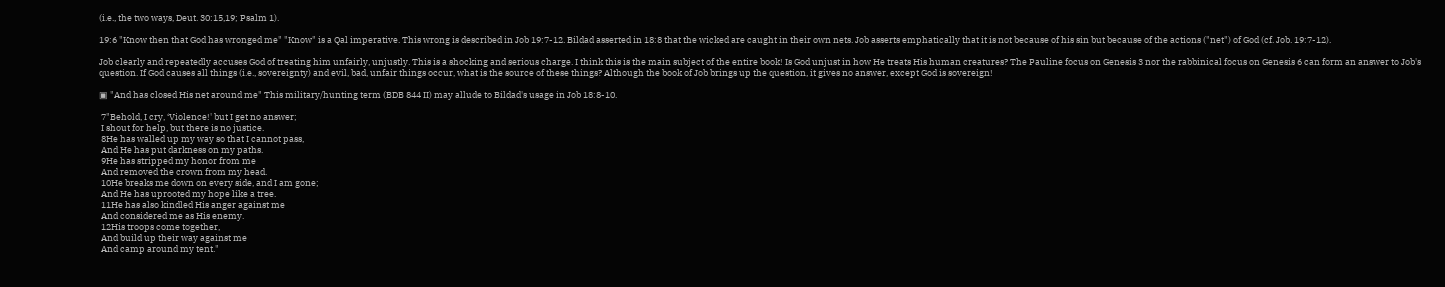(i.e., the two ways, Deut. 30:15,19; Psalm 1).

19:6 "Know then that God has wronged me" "Know" is a Qal imperative. This wrong is described in Job 19:7-12. Bildad asserted in 18:8 that the wicked are caught in their own nets. Job asserts emphatically that it is not because of his sin but because of the actions ("net") of God (cf. Job. 19:7-12).

Job clearly and repeatedly accuses God of treating him unfairly, unjustly. This is a shocking and serious charge. I think this is the main subject of the entire book! Is God unjust in how He treats His human creatures? The Pauline focus on Genesis 3 nor the rabbinical focus on Genesis 6 can form an answer to Job's question. If God causes all things (i.e., sovereignty) and evil, bad, unfair things occur, what is the source of these things? Although the book of Job brings up the question, it gives no answer, except God is sovereign!

▣ "And has closed His net around me" This military/hunting term (BDB 844 II) may allude to Bildad's usage in Job 18:8-10.

 7"Behold, I cry, ‘Violence!' but I get no answer;
 I shout for help, but there is no justice.
 8He has walled up my way so that I cannot pass,
 And He has put darkness on my paths.
 9He has stripped my honor from me
 And removed the crown from my head.
 10He breaks me down on every side, and I am gone;
 And He has uprooted my hope like a tree.
 11He has also kindled His anger against me
 And considered me as His enemy.
 12His troops come together,
 And build up their way against me
 And camp around my tent."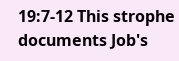19:7-12 This strophe documents Job's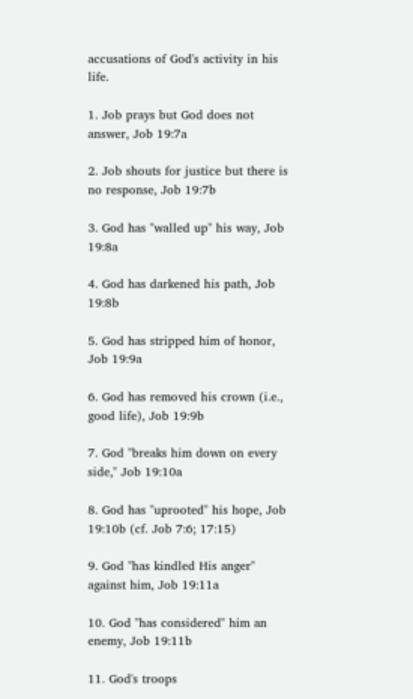accusations of God's activity in his life.

1. Job prays but God does not answer, Job 19:7a

2. Job shouts for justice but there is no response, Job 19:7b

3. God has "walled up" his way, Job 19:8a

4. God has darkened his path, Job 19:8b

5. God has stripped him of honor, Job 19:9a

6. God has removed his crown (i.e., good life), Job 19:9b

7. God "breaks him down on every side," Job 19:10a

8. God has "uprooted" his hope, Job 19:10b (cf. Job 7:6; 17:15)

9. God "has kindled His anger" against him, Job 19:11a

10. God "has considered" him an enemy, Job 19:11b

11. God's troops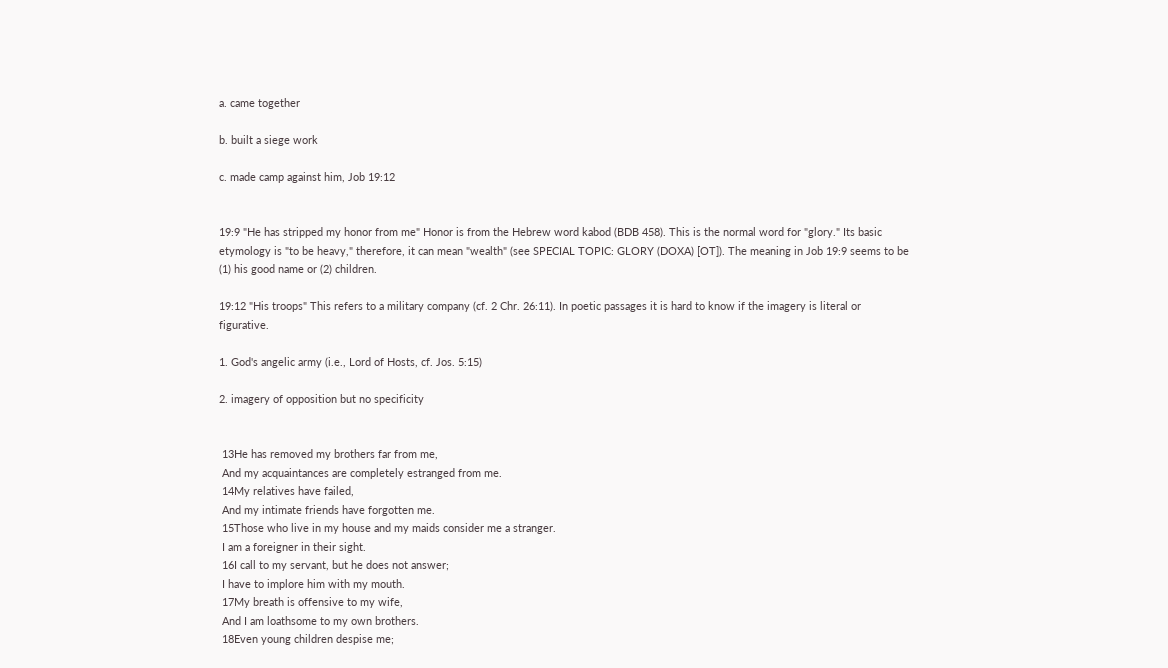a. came together

b. built a siege work

c. made camp against him, Job 19:12


19:9 "He has stripped my honor from me" Honor is from the Hebrew word kabod (BDB 458). This is the normal word for "glory." Its basic etymology is "to be heavy," therefore, it can mean "wealth" (see SPECIAL TOPIC: GLORY (DOXA) [OT]). The meaning in Job 19:9 seems to be (1) his good name or (2) children.

19:12 "His troops" This refers to a military company (cf. 2 Chr. 26:11). In poetic passages it is hard to know if the imagery is literal or figurative.

1. God's angelic army (i.e., Lord of Hosts, cf. Jos. 5:15)

2. imagery of opposition but no specificity


 13He has removed my brothers far from me,
 And my acquaintances are completely estranged from me.
 14My relatives have failed,
 And my intimate friends have forgotten me.
 15Those who live in my house and my maids consider me a stranger.
 I am a foreigner in their sight.
 16I call to my servant, but he does not answer;
 I have to implore him with my mouth.
 17My breath is offensive to my wife,
 And I am loathsome to my own brothers.
 18Even young children despise me;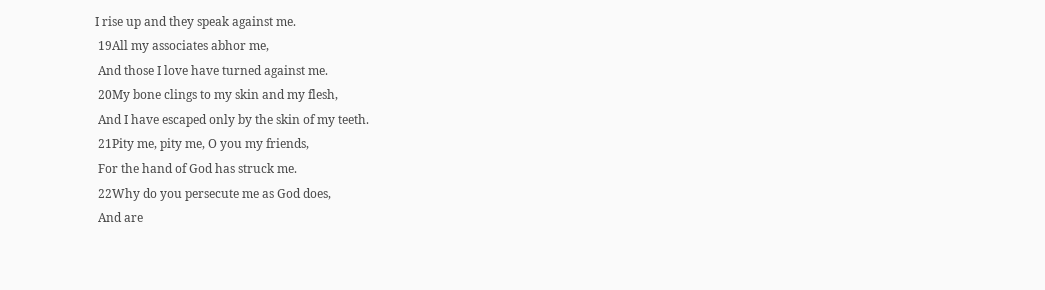I rise up and they speak against me.
 19All my associates abhor me,
 And those I love have turned against me.
 20My bone clings to my skin and my flesh,
 And I have escaped only by the skin of my teeth.
 21Pity me, pity me, O you my friends,
 For the hand of God has struck me.
 22Why do you persecute me as God does,
 And are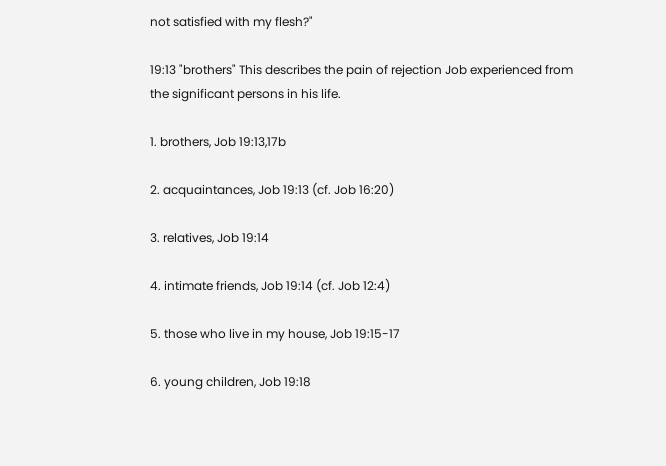not satisfied with my flesh?"

19:13 "brothers" This describes the pain of rejection Job experienced from the significant persons in his life.

1. brothers, Job 19:13,17b

2. acquaintances, Job 19:13 (cf. Job 16:20)

3. relatives, Job 19:14

4. intimate friends, Job 19:14 (cf. Job 12:4)

5. those who live in my house, Job 19:15-17

6. young children, Job 19:18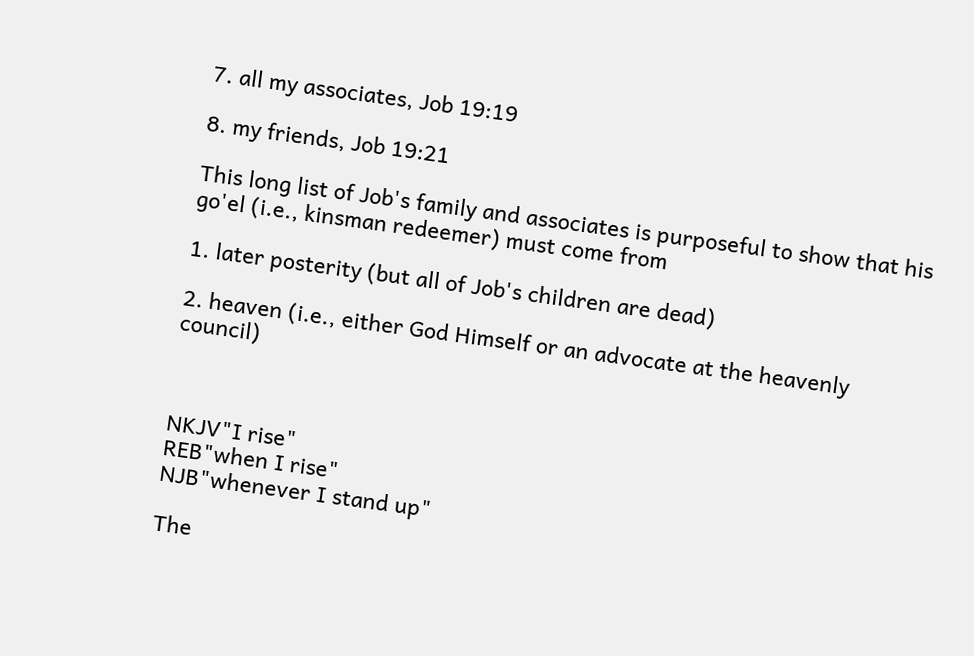7. all my associates, Job 19:19

8. my friends, Job 19:21

This long list of Job's family and associates is purposeful to show that his go'el (i.e., kinsman redeemer) must come from

1. later posterity (but all of Job's children are dead)

2. heaven (i.e., either God Himself or an advocate at the heavenly council)



NKJV"I rise"
REB"when I rise"
NJB"whenever I stand up"

The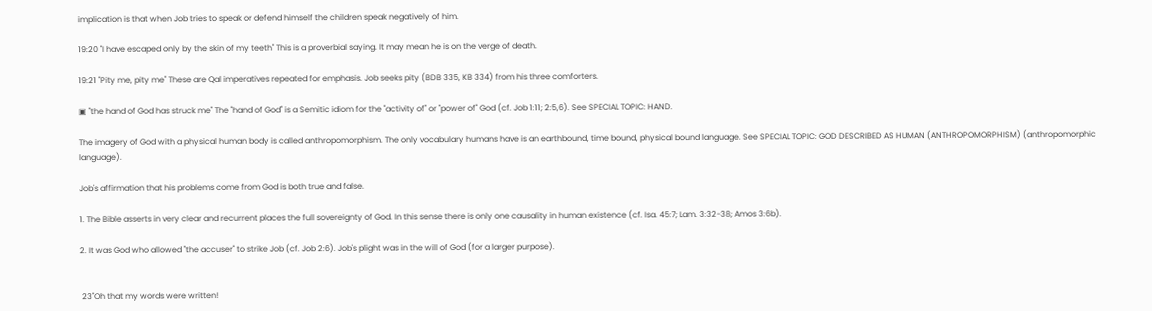implication is that when Job tries to speak or defend himself the children speak negatively of him.

19:20 "I have escaped only by the skin of my teeth" This is a proverbial saying. It may mean he is on the verge of death.

19:21 "Pity me, pity me" These are Qal imperatives repeated for emphasis. Job seeks pity (BDB 335, KB 334) from his three comforters.

▣ "the hand of God has struck me" The "hand of God" is a Semitic idiom for the "activity of" or "power of" God (cf. Job 1:11; 2:5,6). See SPECIAL TOPIC: HAND.

The imagery of God with a physical human body is called anthropomorphism. The only vocabulary humans have is an earthbound, time bound, physical bound language. See SPECIAL TOPIC: GOD DESCRIBED AS HUMAN (ANTHROPOMORPHISM) (anthropomorphic language).

Job's affirmation that his problems come from God is both true and false.

1. The Bible asserts in very clear and recurrent places the full sovereignty of God. In this sense there is only one causality in human existence (cf. Isa. 45:7; Lam. 3:32-38; Amos 3:6b).

2. It was God who allowed "the accuser" to strike Job (cf. Job 2:6). Job's plight was in the will of God (for a larger purpose).


 23"Oh that my words were written!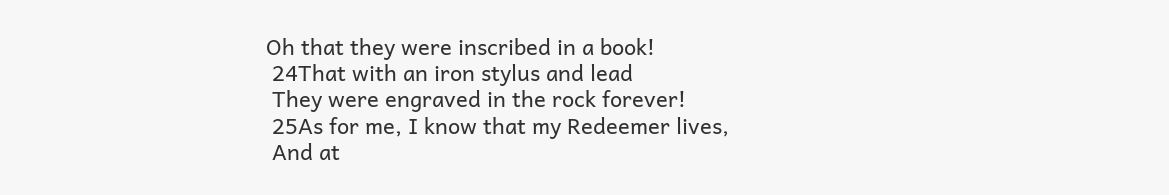Oh that they were inscribed in a book!
 24That with an iron stylus and lead
 They were engraved in the rock forever!
 25As for me, I know that my Redeemer lives,
 And at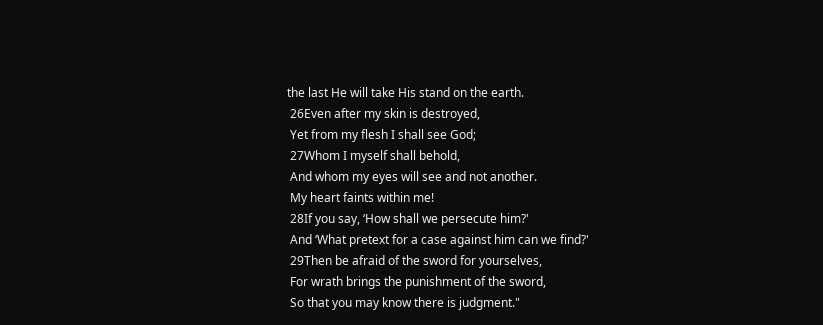the last He will take His stand on the earth.
 26Even after my skin is destroyed,
 Yet from my flesh I shall see God;
 27Whom I myself shall behold,
 And whom my eyes will see and not another.
 My heart faints within me!
 28If you say, ‘How shall we persecute him?'
 And ‘What pretext for a case against him can we find?'
 29Then be afraid of the sword for yourselves,
 For wrath brings the punishment of the sword,
 So that you may know there is judgment."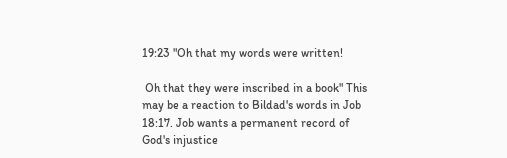19:23 "Oh that my words were written!

 Oh that they were inscribed in a book" This may be a reaction to Bildad's words in Job 18:17. Job wants a permanent record of God's injustice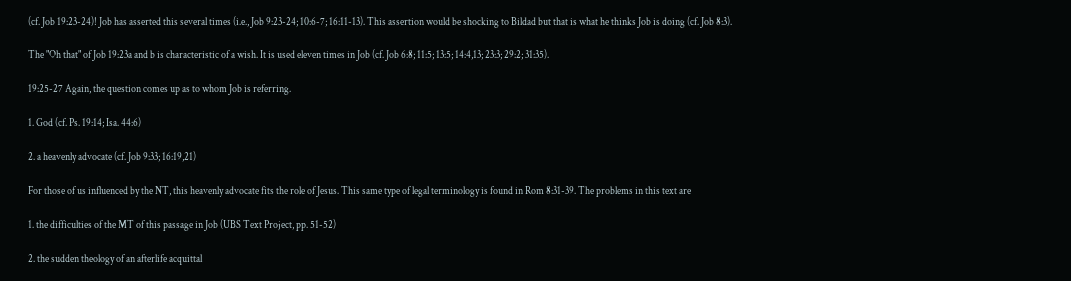(cf. Job 19:23-24)! Job has asserted this several times (i.e., Job 9:23-24; 10:6-7; 16:11-13). This assertion would be shocking to Bildad but that is what he thinks Job is doing (cf. Job 8:3).

The "Oh that" of Job 19:23a and b is characteristic of a wish. It is used eleven times in Job (cf. Job 6:8; 11:5; 13:5; 14:4,13; 23:3; 29:2; 31:35).

19:25-27 Again, the question comes up as to whom Job is referring.

1. God (cf. Ps. 19:14; Isa. 44:6)

2. a heavenly advocate (cf. Job 9:33; 16:19,21)

For those of us influenced by the NT, this heavenly advocate fits the role of Jesus. This same type of legal terminology is found in Rom 8:31-39. The problems in this text are

1. the difficulties of the MT of this passage in Job (UBS Text Project, pp. 51-52)

2. the sudden theology of an afterlife acquittal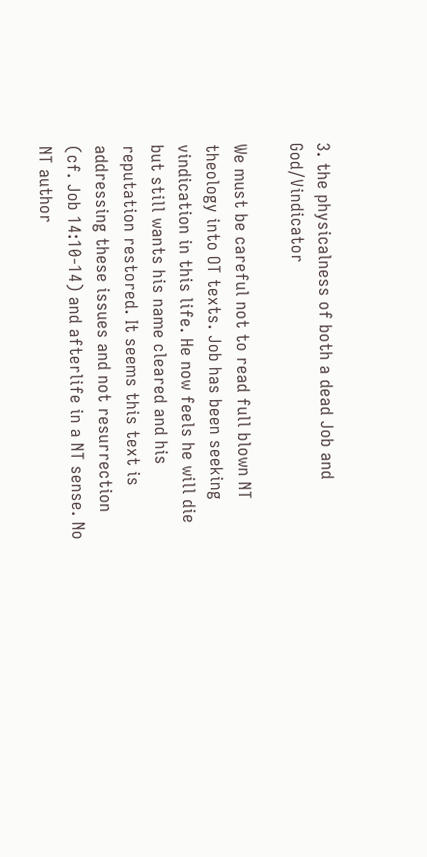3. the physicalness of both a dead Job and God/Vindicator

We must be careful not to read full blown NT theology into OT texts. Job has been seeking vindication in this life. He now feels he will die but still wants his name cleared and his reputation restored. It seems this text is addressing these issues and not resurrection (cf. Job 14:10-14) and afterlife in a NT sense. No NT author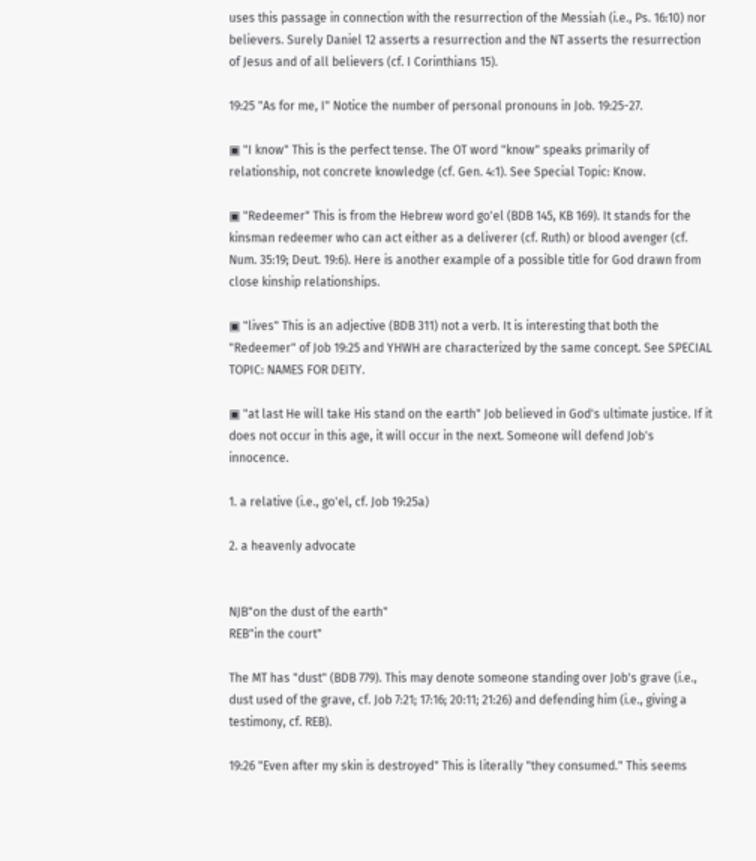uses this passage in connection with the resurrection of the Messiah (i.e., Ps. 16:10) nor believers. Surely Daniel 12 asserts a resurrection and the NT asserts the resurrection of Jesus and of all believers (cf. I Corinthians 15).

19:25 "As for me, I" Notice the number of personal pronouns in Job. 19:25-27.

▣ "I know" This is the perfect tense. The OT word "know" speaks primarily of relationship, not concrete knowledge (cf. Gen. 4:1). See Special Topic: Know.

▣ "Redeemer" This is from the Hebrew word go'el (BDB 145, KB 169). It stands for the kinsman redeemer who can act either as a deliverer (cf. Ruth) or blood avenger (cf. Num. 35:19; Deut. 19:6). Here is another example of a possible title for God drawn from close kinship relationships.

▣ "lives" This is an adjective (BDB 311) not a verb. It is interesting that both the "Redeemer" of Job 19:25 and YHWH are characterized by the same concept. See SPECIAL TOPIC: NAMES FOR DEITY.

▣ "at last He will take His stand on the earth" Job believed in God's ultimate justice. If it does not occur in this age, it will occur in the next. Someone will defend Job's innocence.

1. a relative (i.e., go'el, cf. Job 19:25a)

2. a heavenly advocate


NJB"on the dust of the earth"
REB"in the court"

The MT has "dust" (BDB 779). This may denote someone standing over Job's grave (i.e., dust used of the grave, cf. Job 7:21; 17:16; 20:11; 21:26) and defending him (i.e., giving a testimony, cf. REB).

19:26 "Even after my skin is destroyed" This is literally "they consumed." This seems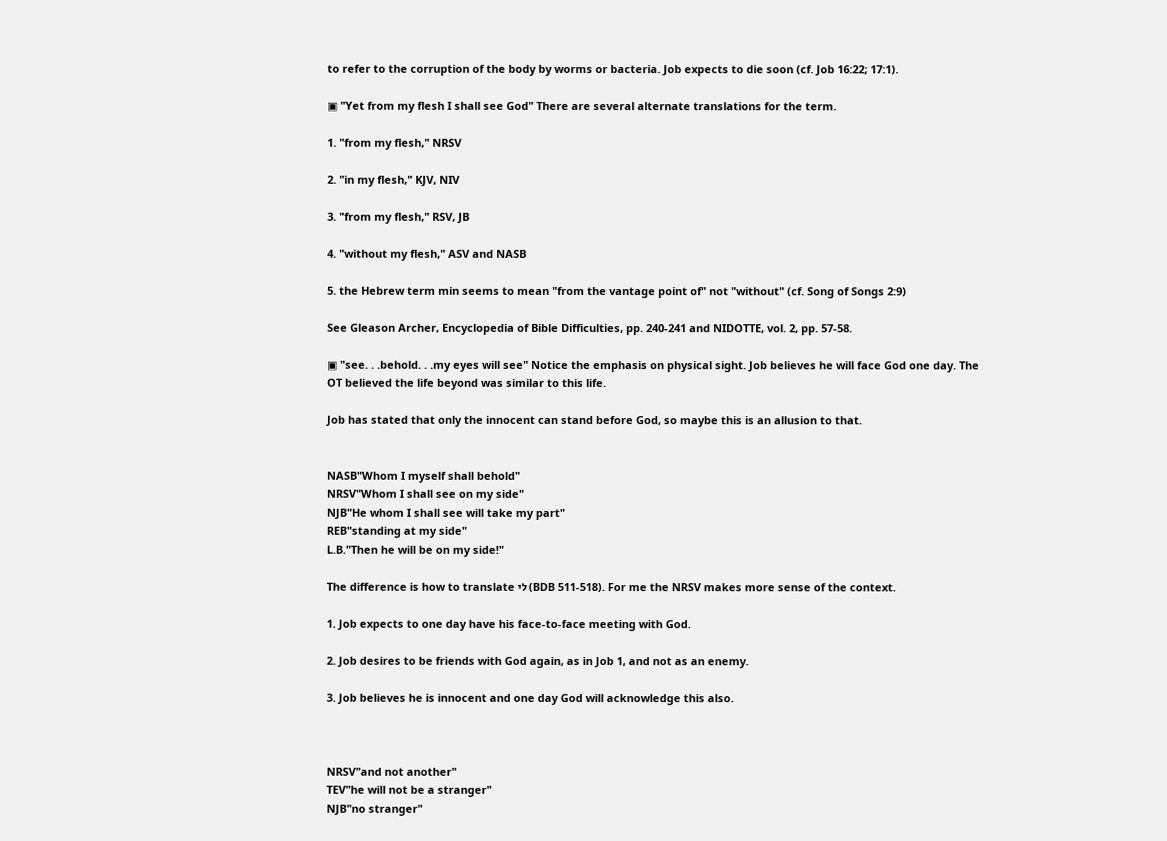to refer to the corruption of the body by worms or bacteria. Job expects to die soon (cf. Job 16:22; 17:1).

▣ "Yet from my flesh I shall see God" There are several alternate translations for the term.

1. "from my flesh," NRSV

2. "in my flesh," KJV, NIV

3. "from my flesh," RSV, JB

4. "without my flesh," ASV and NASB

5. the Hebrew term min seems to mean "from the vantage point of" not "without" (cf. Song of Songs 2:9)

See Gleason Archer, Encyclopedia of Bible Difficulties, pp. 240-241 and NIDOTTE, vol. 2, pp. 57-58.

▣ "see. . .behold. . .my eyes will see" Notice the emphasis on physical sight. Job believes he will face God one day. The OT believed the life beyond was similar to this life.

Job has stated that only the innocent can stand before God, so maybe this is an allusion to that.


NASB"Whom I myself shall behold"
NRSV"Whom I shall see on my side"
NJB"He whom I shall see will take my part"
REB"standing at my side"
L.B."Then he will be on my side!"

The difference is how to translate לי (BDB 511-518). For me the NRSV makes more sense of the context.

1. Job expects to one day have his face-to-face meeting with God.

2. Job desires to be friends with God again, as in Job 1, and not as an enemy.

3. Job believes he is innocent and one day God will acknowledge this also.



NRSV"and not another"
TEV"he will not be a stranger"
NJB"no stranger"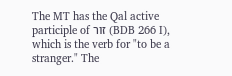The MT has the Qal active participle of זור (BDB 266 I), which is the verb for "to be a stranger." The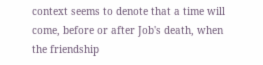context seems to denote that a time will come, before or after Job's death, when the friendship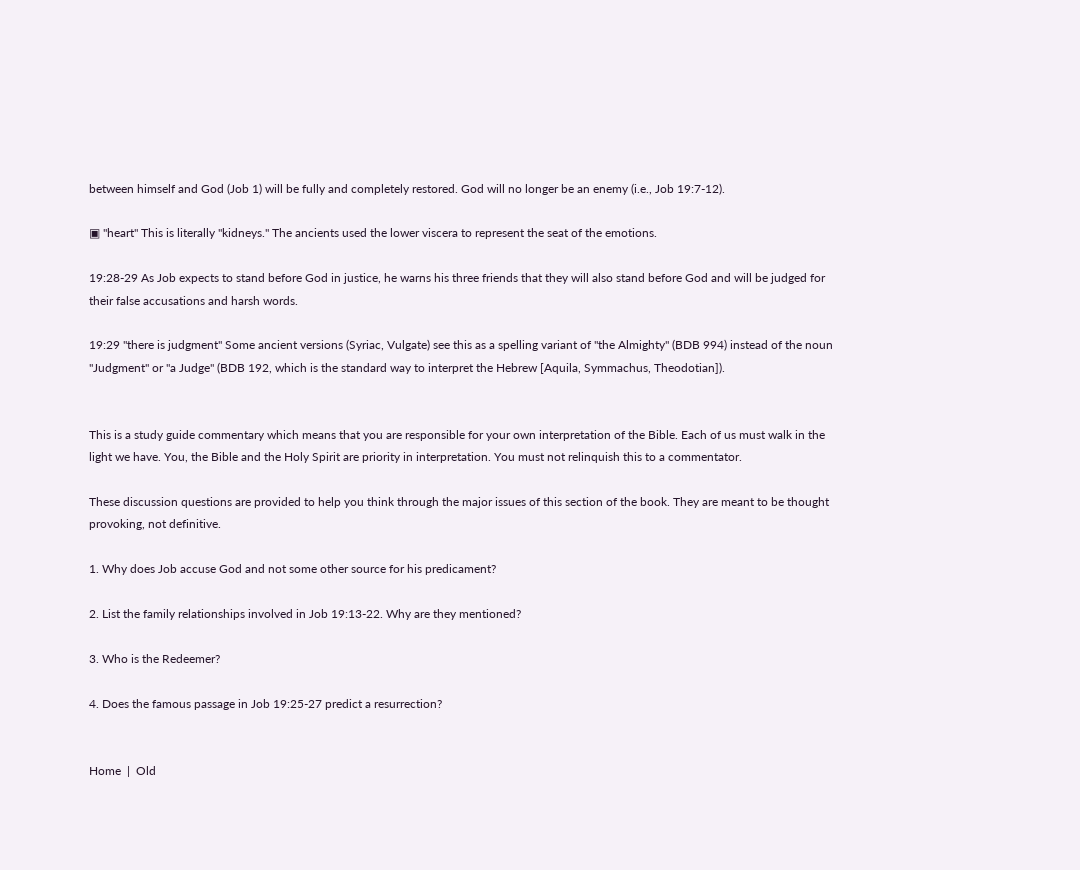between himself and God (Job 1) will be fully and completely restored. God will no longer be an enemy (i.e., Job 19:7-12).

▣ "heart" This is literally "kidneys." The ancients used the lower viscera to represent the seat of the emotions.

19:28-29 As Job expects to stand before God in justice, he warns his three friends that they will also stand before God and will be judged for their false accusations and harsh words.

19:29 "there is judgment" Some ancient versions (Syriac, Vulgate) see this as a spelling variant of "the Almighty" (BDB 994) instead of the noun "Judgment" or "a Judge" (BDB 192, which is the standard way to interpret the Hebrew [Aquila, Symmachus, Theodotian]).


This is a study guide commentary which means that you are responsible for your own interpretation of the Bible. Each of us must walk in the light we have. You, the Bible and the Holy Spirit are priority in interpretation. You must not relinquish this to a commentator.

These discussion questions are provided to help you think through the major issues of this section of the book. They are meant to be thought provoking, not definitive.

1. Why does Job accuse God and not some other source for his predicament?

2. List the family relationships involved in Job 19:13-22. Why are they mentioned?

3. Who is the Redeemer?

4. Does the famous passage in Job 19:25-27 predict a resurrection?


Home  |  Old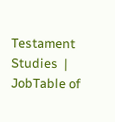Testament Studies  |  JobTable of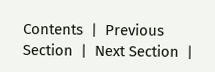Contents  |  Previous Section  |  Next Section  |